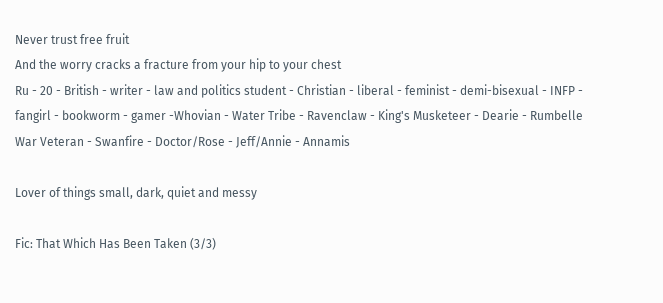Never trust free fruit
And the worry cracks a fracture from your hip to your chest
Ru - 20 - British - writer - law and politics student - Christian - liberal - feminist - demi-bisexual - INFP - fangirl - bookworm - gamer -Whovian - Water Tribe - Ravenclaw - King's Musketeer - Dearie - Rumbelle War Veteran - Swanfire - Doctor/Rose - Jeff/Annie - Annamis

Lover of things small, dark, quiet and messy

Fic: That Which Has Been Taken (3/3)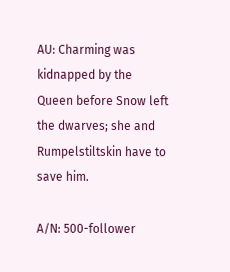AU: Charming was kidnapped by the Queen before Snow left the dwarves; she and Rumpelstiltskin have to save him.

A/N: 500-follower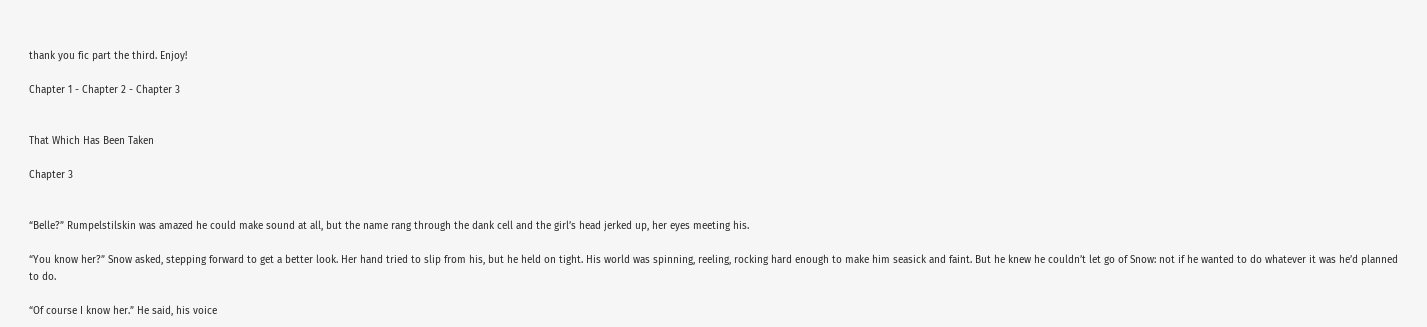thank you fic part the third. Enjoy!

Chapter 1 - Chapter 2 - Chapter 3


That Which Has Been Taken

Chapter 3


“Belle?” Rumpelstilskin was amazed he could make sound at all, but the name rang through the dank cell and the girl’s head jerked up, her eyes meeting his.

“You know her?” Snow asked, stepping forward to get a better look. Her hand tried to slip from his, but he held on tight. His world was spinning, reeling, rocking hard enough to make him seasick and faint. But he knew he couldn’t let go of Snow: not if he wanted to do whatever it was he’d planned to do.

“Of course I know her.” He said, his voice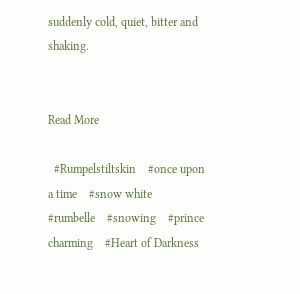suddenly cold, quiet, bitter and shaking.


Read More

  #Rumpelstiltskin    #once upon a time    #snow white    #rumbelle    #snowing    #prince charming    #Heart of Darkness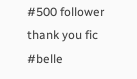#500 follower thank you fic    #belle